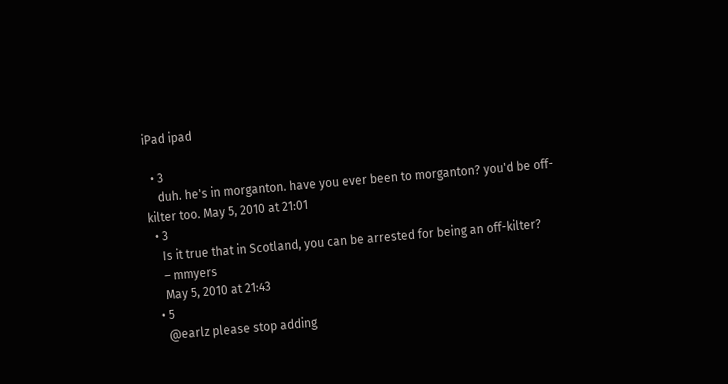iPad ipad

  • 3
    duh. he's in morganton. have you ever been to morganton? you'd be off-kilter too. May 5, 2010 at 21:01
  • 3
    Is it true that in Scotland, you can be arrested for being an off-kilter?
    – mmyers
    May 5, 2010 at 21:43
  • 5
    @earlz please stop adding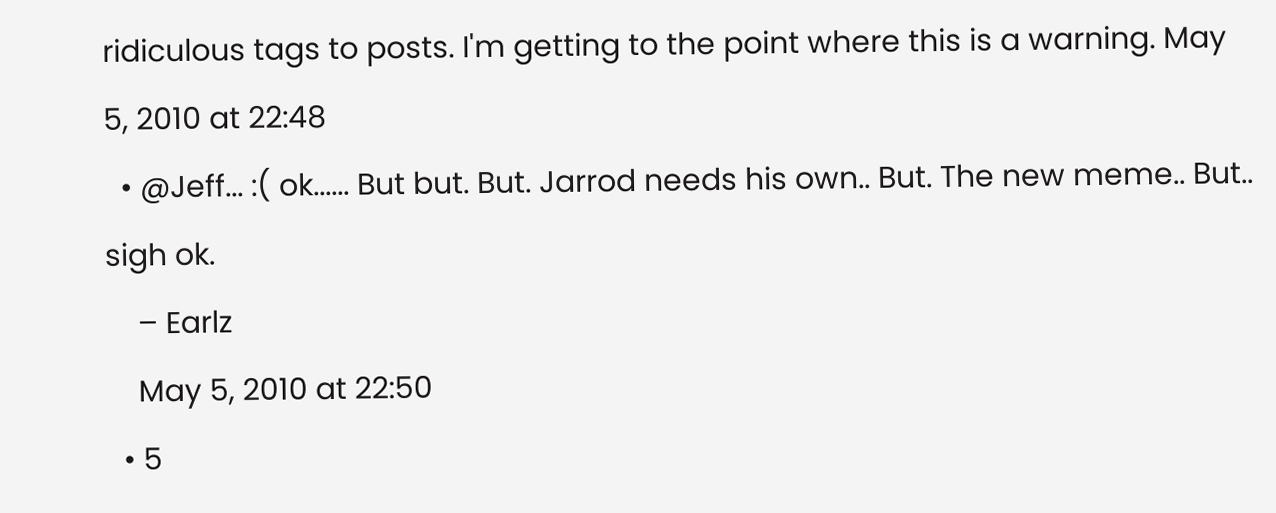ridiculous tags to posts. I'm getting to the point where this is a warning. May 5, 2010 at 22:48
  • @Jeff... :( ok...... But but. But. Jarrod needs his own.. But. The new meme.. But.. sigh ok.
    – Earlz
    May 5, 2010 at 22:50
  • 5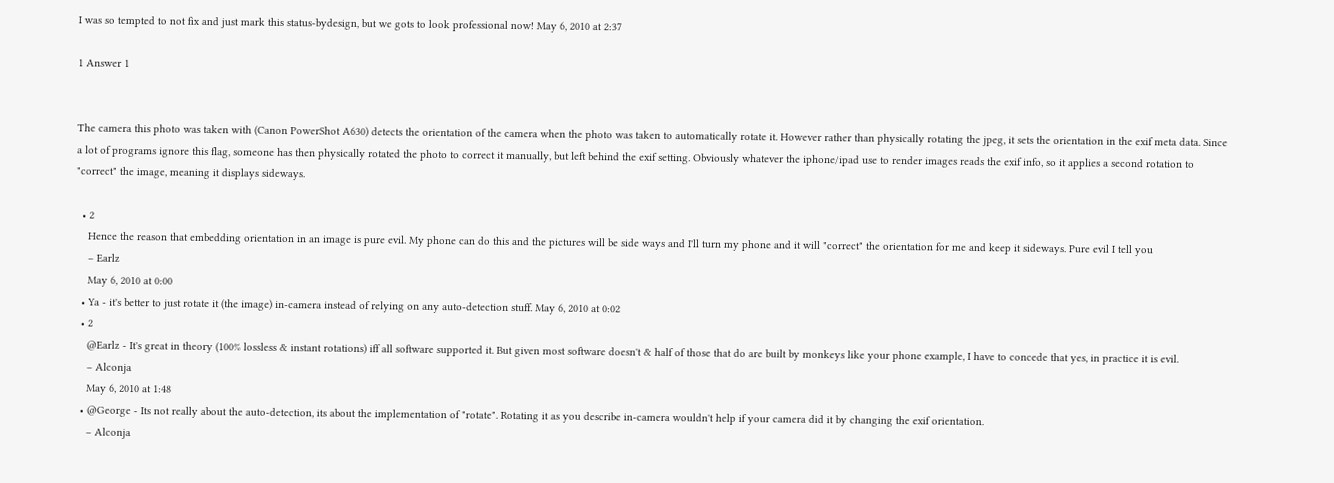I was so tempted to not fix and just mark this status-bydesign, but we gots to look professional now! May 6, 2010 at 2:37

1 Answer 1


The camera this photo was taken with (Canon PowerShot A630) detects the orientation of the camera when the photo was taken to automatically rotate it. However rather than physically rotating the jpeg, it sets the orientation in the exif meta data. Since a lot of programs ignore this flag, someone has then physically rotated the photo to correct it manually, but left behind the exif setting. Obviously whatever the iphone/ipad use to render images reads the exif info, so it applies a second rotation to "correct" the image, meaning it displays sideways.

  • 2
    Hence the reason that embedding orientation in an image is pure evil. My phone can do this and the pictures will be side ways and I'll turn my phone and it will "correct" the orientation for me and keep it sideways. Pure evil I tell you
    – Earlz
    May 6, 2010 at 0:00
  • Ya - it's better to just rotate it (the image) in-camera instead of relying on any auto-detection stuff. May 6, 2010 at 0:02
  • 2
    @Earlz - It's great in theory (100% lossless & instant rotations) iff all software supported it. But given most software doesn't & half of those that do are built by monkeys like your phone example, I have to concede that yes, in practice it is evil.
    – Alconja
    May 6, 2010 at 1:48
  • @George - Its not really about the auto-detection, its about the implementation of "rotate". Rotating it as you describe in-camera wouldn't help if your camera did it by changing the exif orientation.
    – Alconja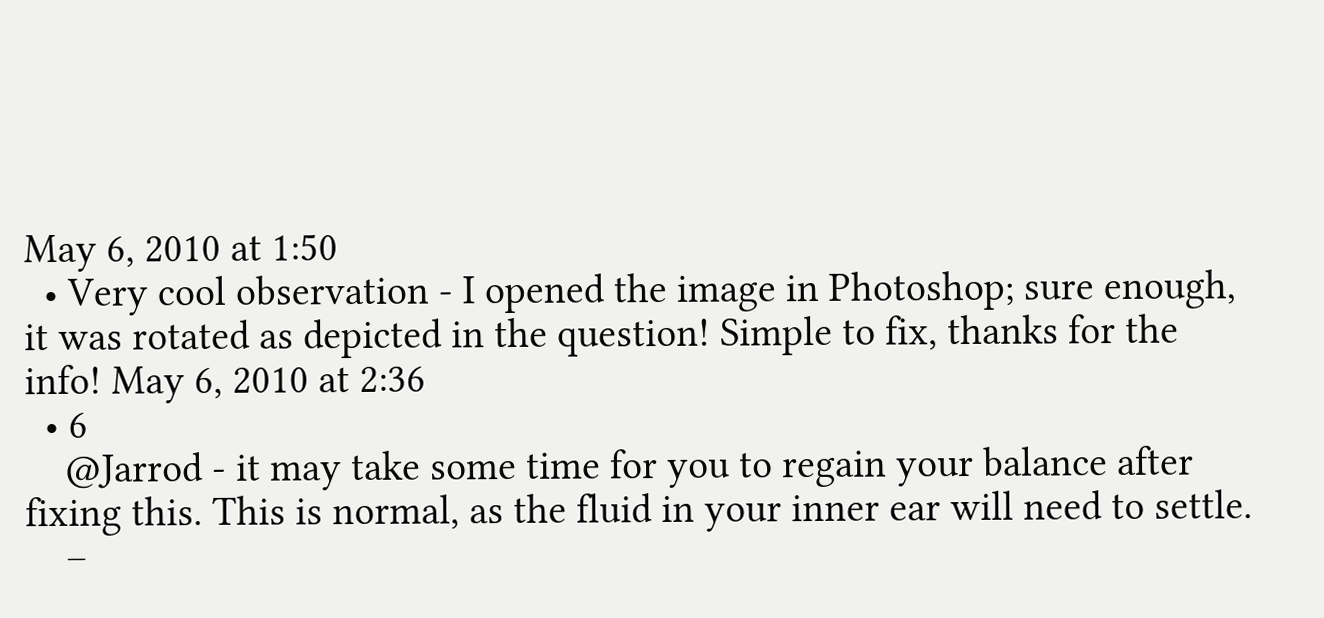May 6, 2010 at 1:50
  • Very cool observation - I opened the image in Photoshop; sure enough, it was rotated as depicted in the question! Simple to fix, thanks for the info! May 6, 2010 at 2:36
  • 6
    @Jarrod - it may take some time for you to regain your balance after fixing this. This is normal, as the fluid in your inner ear will need to settle.
    –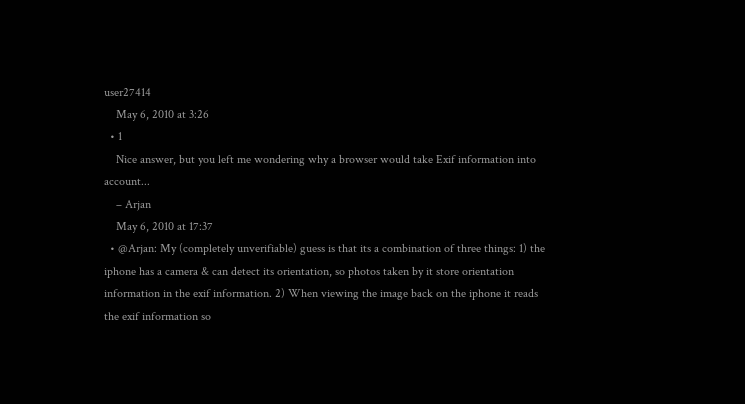user27414
    May 6, 2010 at 3:26
  • 1
    Nice answer, but you left me wondering why a browser would take Exif information into account...
    – Arjan
    May 6, 2010 at 17:37
  • @Arjan: My (completely unverifiable) guess is that its a combination of three things: 1) the iphone has a camera & can detect its orientation, so photos taken by it store orientation information in the exif information. 2) When viewing the image back on the iphone it reads the exif information so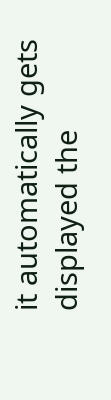it automatically gets displayed the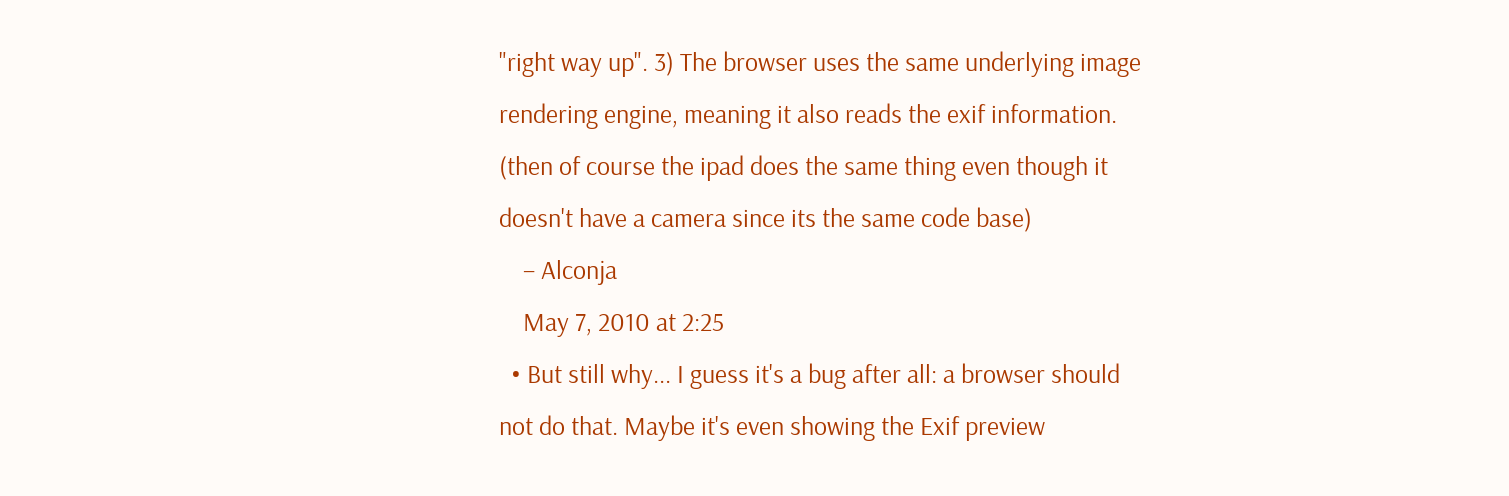"right way up". 3) The browser uses the same underlying image rendering engine, meaning it also reads the exif information. (then of course the ipad does the same thing even though it doesn't have a camera since its the same code base)
    – Alconja
    May 7, 2010 at 2:25
  • But still why... I guess it's a bug after all: a browser should not do that. Maybe it's even showing the Exif preview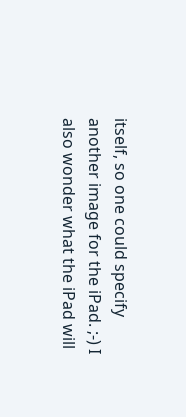itself, so one could specify another image for the iPad. ;-) I also wonder what the iPad will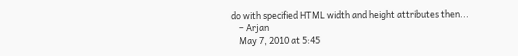do with specified HTML width and height attributes then...
    – Arjan
    May 7, 2010 at 5:45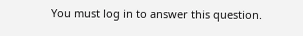You must log in to answer this question.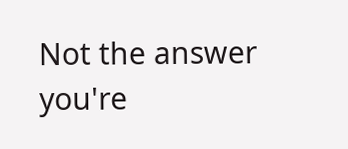Not the answer you're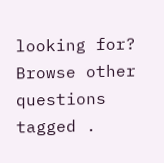looking for? Browse other questions tagged .